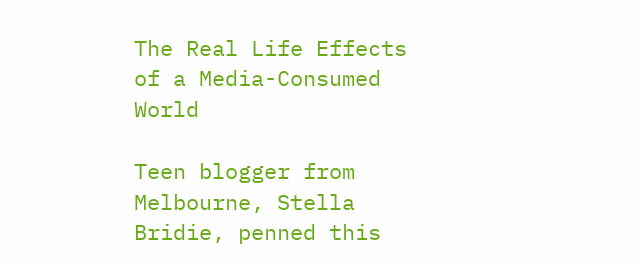The Real Life Effects of a Media-Consumed World

Teen blogger from Melbourne, Stella Bridie, penned this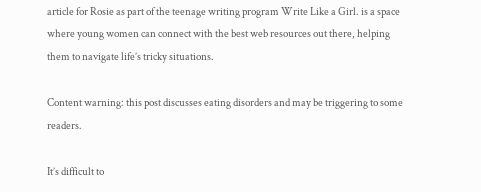article for Rosie as part of the teenage writing program Write Like a Girl. is a space where young women can connect with the best web resources out there, helping them to navigate life’s tricky situations.

Content warning: this post discusses eating disorders and may be triggering to some readers.

It’s difficult to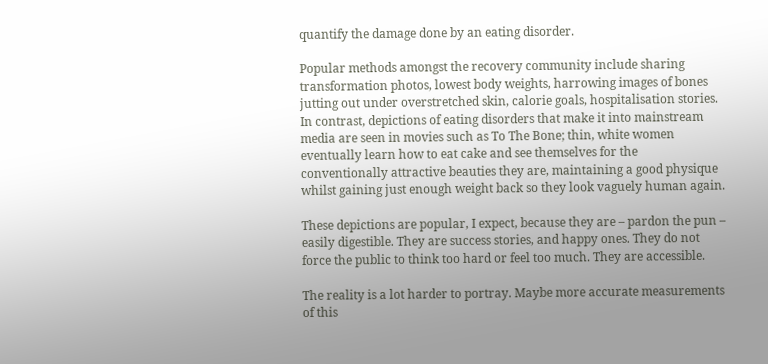quantify the damage done by an eating disorder.

Popular methods amongst the recovery community include sharing transformation photos, lowest body weights, harrowing images of bones jutting out under overstretched skin, calorie goals, hospitalisation stories. In contrast, depictions of eating disorders that make it into mainstream media are seen in movies such as To The Bone; thin, white women eventually learn how to eat cake and see themselves for the conventionally attractive beauties they are, maintaining a good physique whilst gaining just enough weight back so they look vaguely human again.

These depictions are popular, I expect, because they are – pardon the pun – easily digestible. They are success stories, and happy ones. They do not force the public to think too hard or feel too much. They are accessible.

The reality is a lot harder to portray. Maybe more accurate measurements of this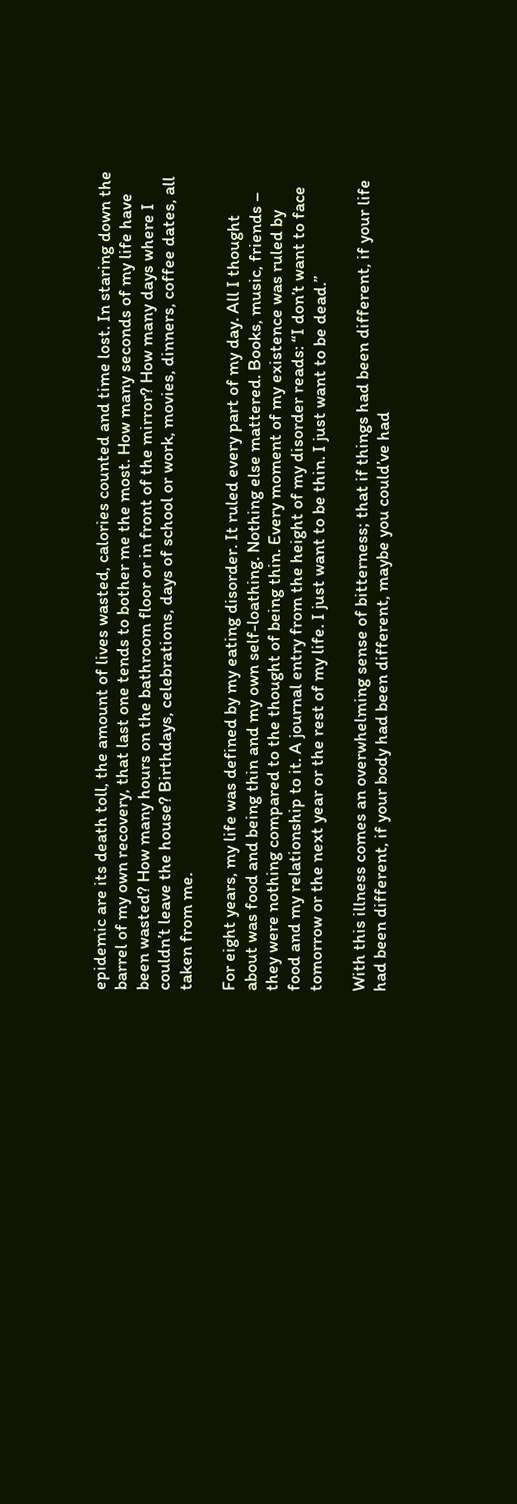epidemic are its death toll, the amount of lives wasted, calories counted and time lost. In staring down the barrel of my own recovery, that last one tends to bother me the most. How many seconds of my life have been wasted? How many hours on the bathroom floor or in front of the mirror? How many days where I couldn’t leave the house? Birthdays, celebrations, days of school or work, movies, dinners, coffee dates, all taken from me.

For eight years, my life was defined by my eating disorder. It ruled every part of my day. All I thought about was food and being thin and my own self-loathing. Nothing else mattered. Books, music, friends – they were nothing compared to the thought of being thin. Every moment of my existence was ruled by food and my relationship to it. A journal entry from the height of my disorder reads: “I don’t want to face tomorrow or the next year or the rest of my life. I just want to be thin. I just want to be dead.”

With this illness comes an overwhelming sense of bitterness; that if things had been different, if your life had been different, if your body had been different, maybe you could’ve had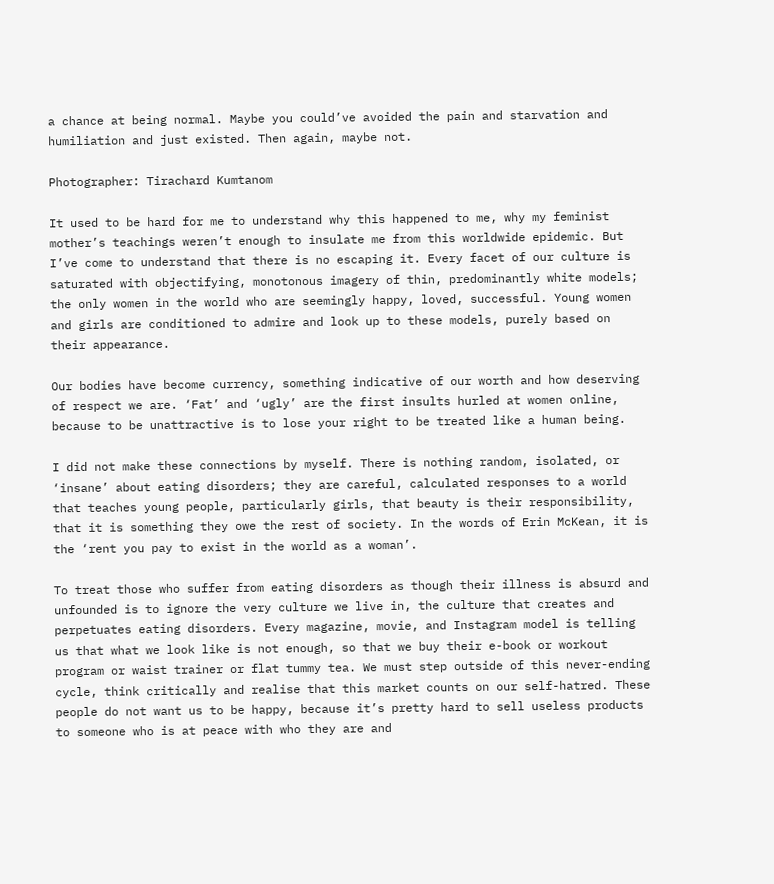a chance at being normal. Maybe you could’ve avoided the pain and starvation and humiliation and just existed. Then again, maybe not.

Photographer: Tirachard Kumtanom

It used to be hard for me to understand why this happened to me, why my feminist mother’s teachings weren’t enough to insulate me from this worldwide epidemic. But I’ve come to understand that there is no escaping it. Every facet of our culture is saturated with objectifying, monotonous imagery of thin, predominantly white models; the only women in the world who are seemingly happy, loved, successful. Young women and girls are conditioned to admire and look up to these models, purely based on their appearance.

Our bodies have become currency, something indicative of our worth and how deserving of respect we are. ‘Fat’ and ‘ugly’ are the first insults hurled at women online, because to be unattractive is to lose your right to be treated like a human being.

I did not make these connections by myself. There is nothing random, isolated, or ‘insane’ about eating disorders; they are careful, calculated responses to a world that teaches young people, particularly girls, that beauty is their responsibility, that it is something they owe the rest of society. In the words of Erin McKean, it is the ‘rent you pay to exist in the world as a woman’.

To treat those who suffer from eating disorders as though their illness is absurd and unfounded is to ignore the very culture we live in, the culture that creates and perpetuates eating disorders. Every magazine, movie, and Instagram model is telling us that what we look like is not enough, so that we buy their e-book or workout program or waist trainer or flat tummy tea. We must step outside of this never-ending cycle, think critically and realise that this market counts on our self-hatred. These people do not want us to be happy, because it’s pretty hard to sell useless products to someone who is at peace with who they are and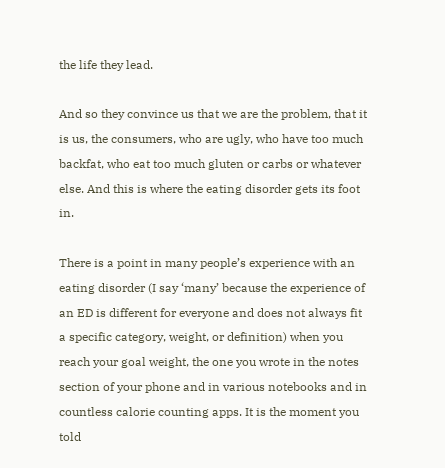the life they lead.

And so they convince us that we are the problem, that it is us, the consumers, who are ugly, who have too much backfat, who eat too much gluten or carbs or whatever else. And this is where the eating disorder gets its foot in.

There is a point in many people’s experience with an eating disorder (I say ‘many’ because the experience of an ED is different for everyone and does not always fit a specific category, weight, or definition) when you reach your goal weight, the one you wrote in the notes section of your phone and in various notebooks and in countless calorie counting apps. It is the moment you told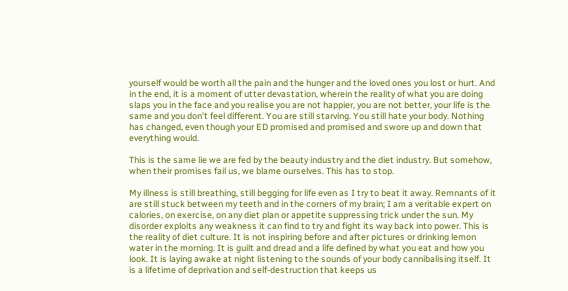yourself would be worth all the pain and the hunger and the loved ones you lost or hurt. And in the end, it is a moment of utter devastation, wherein the reality of what you are doing slaps you in the face and you realise you are not happier, you are not better, your life is the same and you don’t feel different. You are still starving. You still hate your body. Nothing has changed, even though your ED promised and promised and swore up and down that everything would.

This is the same lie we are fed by the beauty industry and the diet industry. But somehow, when their promises fail us, we blame ourselves. This has to stop.

My illness is still breathing, still begging for life even as I try to beat it away. Remnants of it are still stuck between my teeth and in the corners of my brain; I am a veritable expert on calories, on exercise, on any diet plan or appetite suppressing trick under the sun. My disorder exploits any weakness it can find to try and fight its way back into power. This is the reality of diet culture. It is not inspiring before and after pictures or drinking lemon water in the morning. It is guilt and dread and a life defined by what you eat and how you look. It is laying awake at night listening to the sounds of your body cannibalising itself. It is a lifetime of deprivation and self-destruction that keeps us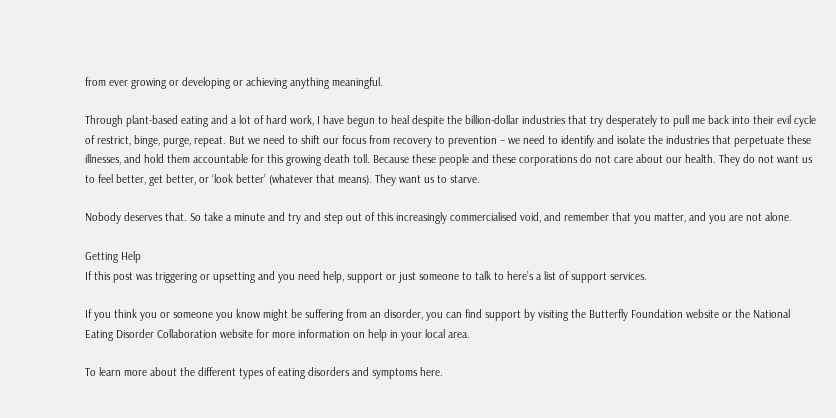from ever growing or developing or achieving anything meaningful.

Through plant-based eating and a lot of hard work, I have begun to heal despite the billion-dollar industries that try desperately to pull me back into their evil cycle of restrict, binge, purge, repeat. But we need to shift our focus from recovery to prevention – we need to identify and isolate the industries that perpetuate these illnesses, and hold them accountable for this growing death toll. Because these people and these corporations do not care about our health. They do not want us to feel better, get better, or ‘look better’ (whatever that means). They want us to starve.

Nobody deserves that. So take a minute and try and step out of this increasingly commercialised void, and remember that you matter, and you are not alone.

Getting Help
If this post was triggering or upsetting and you need help, support or just someone to talk to here’s a list of support services.

If you think you or someone you know might be suffering from an disorder, you can find support by visiting the Butterfly Foundation website or the National Eating Disorder Collaboration website for more information on help in your local area.

To learn more about the different types of eating disorders and symptoms here.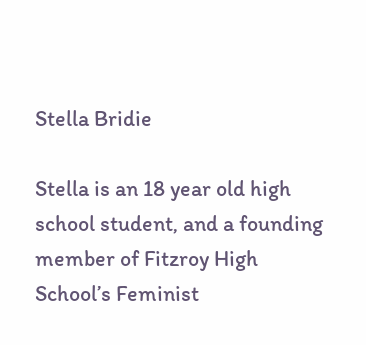Stella Bridie

Stella is an 18 year old high school student, and a founding member of Fitzroy High School’s Feminist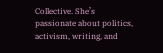Collective. She’s passionate about politics, activism, writing, and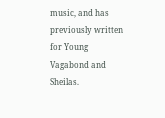music, and has previously written for Young Vagabond and Sheilas.